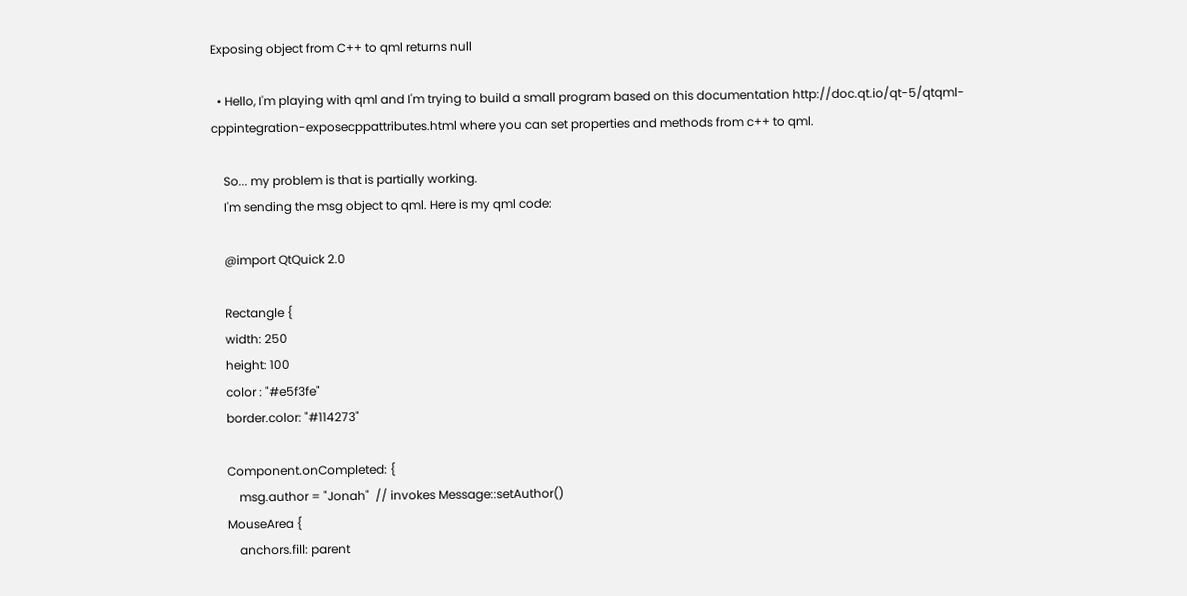Exposing object from C++ to qml returns null

  • Hello, I'm playing with qml and I'm trying to build a small program based on this documentation http://doc.qt.io/qt-5/qtqml-cppintegration-exposecppattributes.html where you can set properties and methods from c++ to qml.

    So... my problem is that is partially working.
    I'm sending the msg object to qml. Here is my qml code:

    @import QtQuick 2.0

    Rectangle {
    width: 250
    height: 100
    color : "#e5f3fe"
    border.color: "#114273"

    Component.onCompleted: {
        msg.author = "Jonah"  // invokes Message::setAuthor()
    MouseArea {
        anchors.fill: parent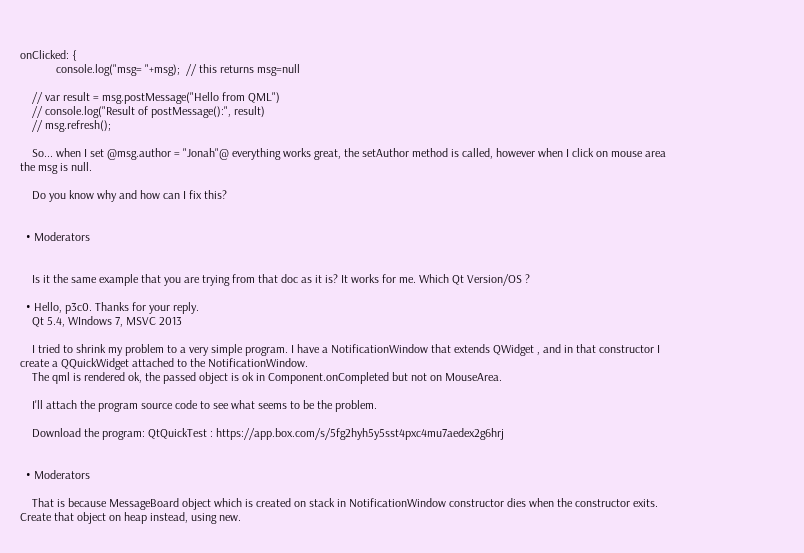onClicked: {
            console.log("msg= "+msg);  // this returns msg=null

    // var result = msg.postMessage("Hello from QML")
    // console.log("Result of postMessage():", result)
    // msg.refresh();

    So... when I set @msg.author = "Jonah"@ everything works great, the setAuthor method is called, however when I click on mouse area the msg is null.

    Do you know why and how can I fix this?


  • Moderators


    Is it the same example that you are trying from that doc as it is? It works for me. Which Qt Version/OS ?

  • Hello, p3c0. Thanks for your reply.
    Qt 5.4, WIndows 7, MSVC 2013

    I tried to shrink my problem to a very simple program. I have a NotificationWindow that extends QWidget , and in that constructor I create a QQuickWidget attached to the NotificationWindow.
    The qml is rendered ok, the passed object is ok in Component.onCompleted but not on MouseArea.

    I'll attach the program source code to see what seems to be the problem.

    Download the program: QtQuickTest : https://app.box.com/s/5fg2hyh5y5sst4pxc4mu7aedex2g6hrj


  • Moderators

    That is because MessageBoard object which is created on stack in NotificationWindow constructor dies when the constructor exits. Create that object on heap instead, using new.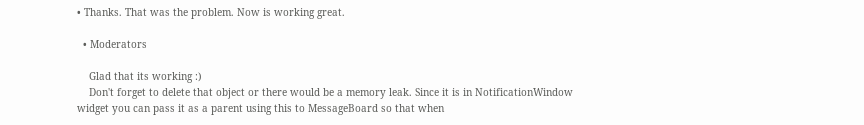• Thanks. That was the problem. Now is working great.

  • Moderators

    Glad that its working :)
    Don't forget to delete that object or there would be a memory leak. Since it is in NotificationWindow widget you can pass it as a parent using this to MessageBoard so that when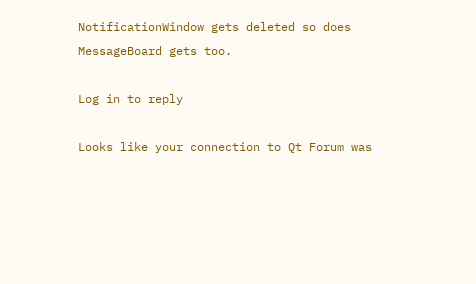NotificationWindow gets deleted so does MessageBoard gets too.

Log in to reply

Looks like your connection to Qt Forum was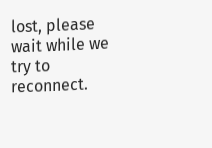lost, please wait while we try to reconnect.